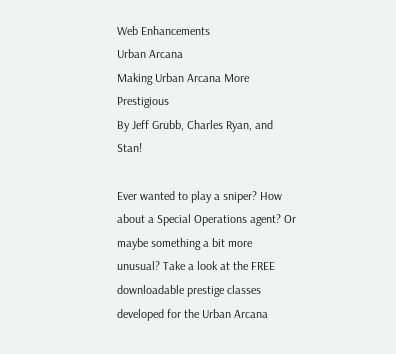Web Enhancements
Urban Arcana
Making Urban Arcana More Prestigious
By Jeff Grubb, Charles Ryan, and Stan!

Ever wanted to play a sniper? How about a Special Operations agent? Or maybe something a bit more unusual? Take a look at the FREE downloadable prestige classes developed for the Urban Arcana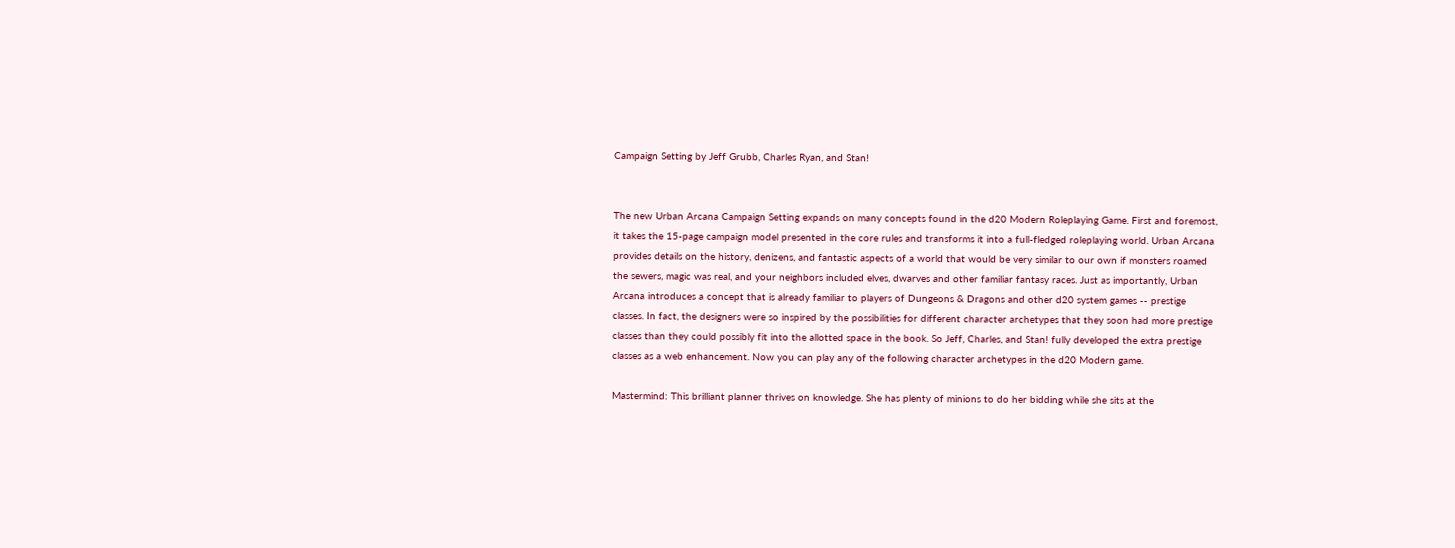Campaign Setting by Jeff Grubb, Charles Ryan, and Stan!


The new Urban Arcana Campaign Setting expands on many concepts found in the d20 Modern Roleplaying Game. First and foremost, it takes the 15-page campaign model presented in the core rules and transforms it into a full-fledged roleplaying world. Urban Arcana provides details on the history, denizens, and fantastic aspects of a world that would be very similar to our own if monsters roamed the sewers, magic was real, and your neighbors included elves, dwarves and other familiar fantasy races. Just as importantly, Urban Arcana introduces a concept that is already familiar to players of Dungeons & Dragons and other d20 system games -- prestige classes. In fact, the designers were so inspired by the possibilities for different character archetypes that they soon had more prestige classes than they could possibly fit into the allotted space in the book. So Jeff, Charles, and Stan! fully developed the extra prestige classes as a web enhancement. Now you can play any of the following character archetypes in the d20 Modern game.

Mastermind: This brilliant planner thrives on knowledge. She has plenty of minions to do her bidding while she sits at the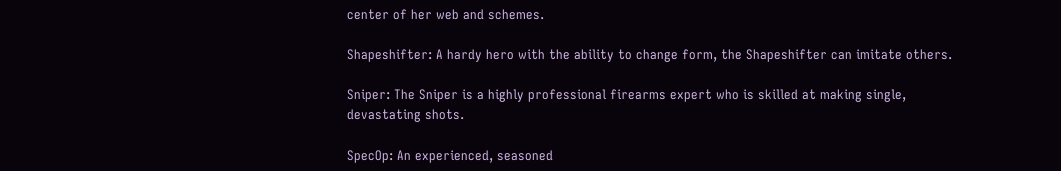center of her web and schemes.

Shapeshifter: A hardy hero with the ability to change form, the Shapeshifter can imitate others.

Sniper: The Sniper is a highly professional firearms expert who is skilled at making single, devastating shots.

SpecOp: An experienced, seasoned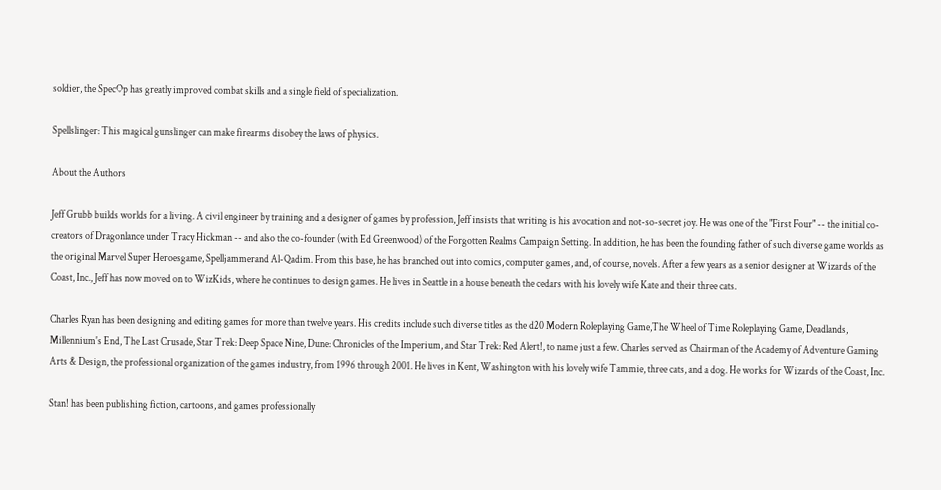soldier, the SpecOp has greatly improved combat skills and a single field of specialization.

Spellslinger: This magical gunslinger can make firearms disobey the laws of physics.

About the Authors

Jeff Grubb builds worlds for a living. A civil engineer by training and a designer of games by profession, Jeff insists that writing is his avocation and not-so-secret joy. He was one of the "First Four" -- the initial co-creators of Dragonlance under Tracy Hickman -- and also the co-founder (with Ed Greenwood) of the Forgotten Realms Campaign Setting. In addition, he has been the founding father of such diverse game worlds as the original Marvel Super Heroesgame, Spelljammerand Al-Qadim. From this base, he has branched out into comics, computer games, and, of course, novels. After a few years as a senior designer at Wizards of the Coast, Inc., Jeff has now moved on to WizKids, where he continues to design games. He lives in Seattle in a house beneath the cedars with his lovely wife Kate and their three cats.

Charles Ryan has been designing and editing games for more than twelve years. His credits include such diverse titles as the d20 Modern Roleplaying Game,The Wheel of Time Roleplaying Game, Deadlands, Millennium's End, The Last Crusade, Star Trek: Deep Space Nine, Dune: Chronicles of the Imperium, and Star Trek: Red Alert!, to name just a few. Charles served as Chairman of the Academy of Adventure Gaming Arts & Design, the professional organization of the games industry, from 1996 through 2001. He lives in Kent, Washington with his lovely wife Tammie, three cats, and a dog. He works for Wizards of the Coast, Inc.

Stan! has been publishing fiction, cartoons, and games professionally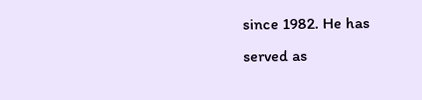since 1982. He has served as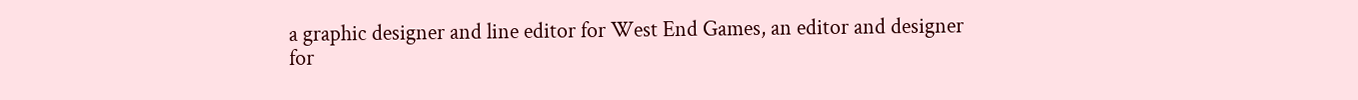a graphic designer and line editor for West End Games, an editor and designer for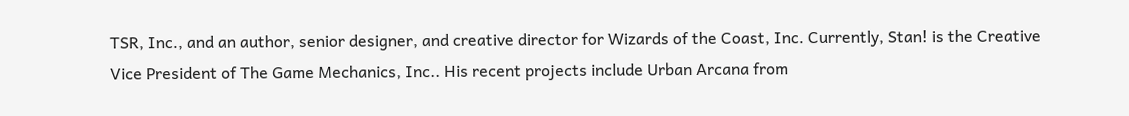TSR, Inc., and an author, senior designer, and creative director for Wizards of the Coast, Inc. Currently, Stan! is the Creative Vice President of The Game Mechanics, Inc.. His recent projects include Urban Arcana from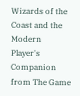Wizards of the Coast and the Modern Player's Companion from The Game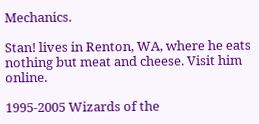Mechanics.

Stan! lives in Renton, WA, where he eats nothing but meat and cheese. Visit him online.

1995-2005 Wizards of the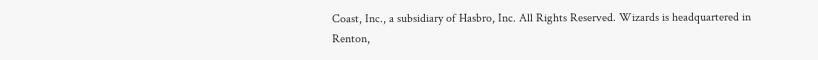Coast, Inc., a subsidiary of Hasbro, Inc. All Rights Reserved. Wizards is headquartered in Renton,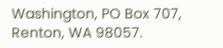Washington, PO Box 707, Renton, WA 98057.